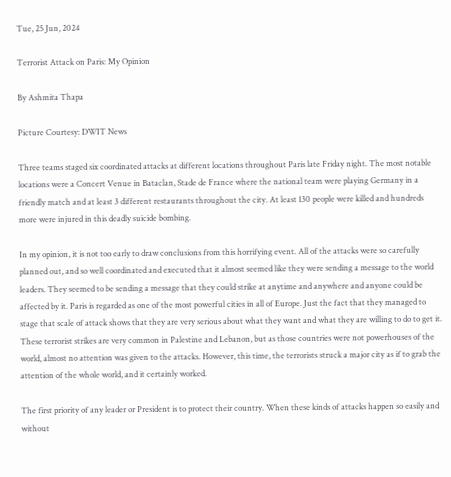Tue, 25 Jun, 2024

Terrorist Attack on Paris: My Opinion

By Ashmita Thapa

Picture Courtesy: DWIT News

Three teams staged six coordinated attacks at different locations throughout Paris late Friday night. The most notable locations were a Concert Venue in Bataclan, Stade de France where the national team were playing Germany in a friendly match and at least 3 different restaurants throughout the city. At least 130 people were killed and hundreds more were injured in this deadly suicide bombing.

In my opinion, it is not too early to draw conclusions from this horrifying event. All of the attacks were so carefully planned out, and so well coordinated and executed that it almost seemed like they were sending a message to the world leaders. They seemed to be sending a message that they could strike at anytime and anywhere and anyone could be affected by it. Paris is regarded as one of the most powerful cities in all of Europe. Just the fact that they managed to stage that scale of attack shows that they are very serious about what they want and what they are willing to do to get it. These terrorist strikes are very common in Palestine and Lebanon, but as those countries were not powerhouses of the world, almost no attention was given to the attacks. However, this time, the terrorists struck a major city as if to grab the attention of the whole world, and it certainly worked.

The first priority of any leader or President is to protect their country. When these kinds of attacks happen so easily and without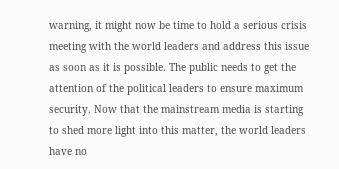warning, it might now be time to hold a serious crisis meeting with the world leaders and address this issue as soon as it is possible. The public needs to get the attention of the political leaders to ensure maximum security. Now that the mainstream media is starting to shed more light into this matter, the world leaders have no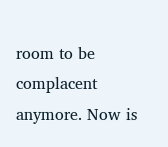room to be complacent anymore. Now is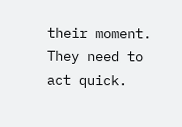their moment. They need to act quick.